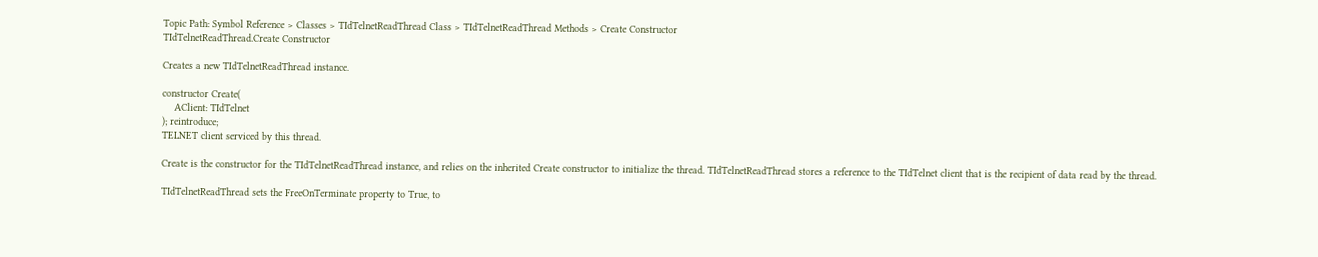Topic Path: Symbol Reference > Classes > TIdTelnetReadThread Class > TIdTelnetReadThread Methods > Create Constructor
TIdTelnetReadThread.Create Constructor

Creates a new TIdTelnetReadThread instance.

constructor Create(
    AClient: TIdTelnet
); reintroduce;
TELNET client serviced by this thread.

Create is the constructor for the TIdTelnetReadThread instance, and relies on the inherited Create constructor to initialize the thread. TIdTelnetReadThread stores a reference to the TIdTelnet client that is the recipient of data read by the thread.

TIdTelnetReadThread sets the FreeOnTerminate property to True, to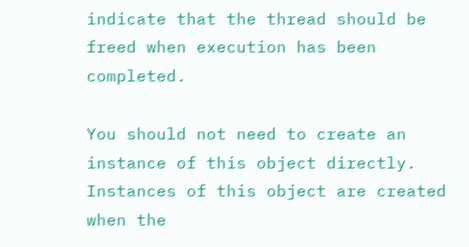indicate that the thread should be freed when execution has been completed.

You should not need to create an instance of this object directly. Instances of this object are created when the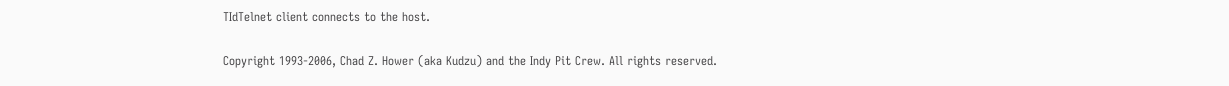TIdTelnet client connects to the host.

Copyright 1993-2006, Chad Z. Hower (aka Kudzu) and the Indy Pit Crew. All rights reserved.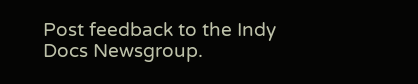Post feedback to the Indy Docs Newsgroup.